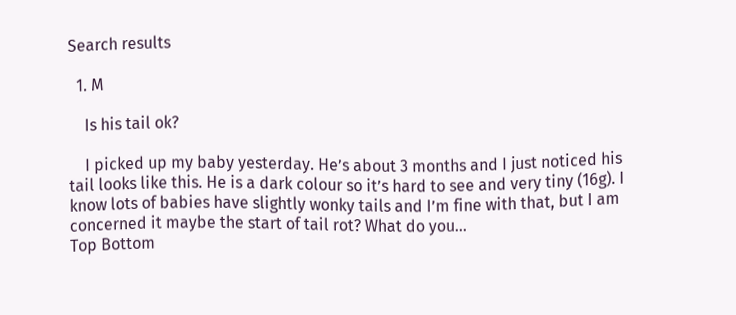Search results

  1. M

    Is his tail ok?

    I picked up my baby yesterday. He’s about 3 months and I just noticed his tail looks like this. He is a dark colour so it’s hard to see and very tiny (16g). I know lots of babies have slightly wonky tails and I’m fine with that, but I am concerned it maybe the start of tail rot? What do you...
Top Bottom